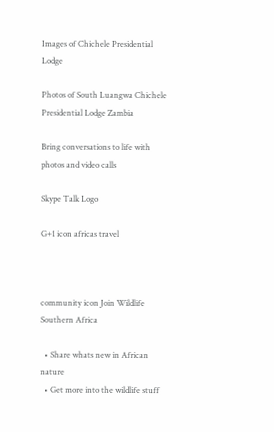Images of Chichele Presidential Lodge

Photos of South Luangwa Chichele Presidential Lodge Zambia

Bring conversations to life with photos and video calls

Skype Talk Logo

G+1 icon africas travel



community icon Join Wildlife Southern Africa

  • Share whats new in African nature
  • Get more into the wildlife stuff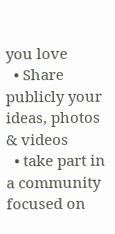you love
  • Share publicly your ideas, photos & videos
  • take part in a community focused on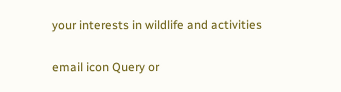your interests in wildlife and activities

email icon Query or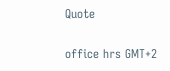Quote

office hrs GMT+2